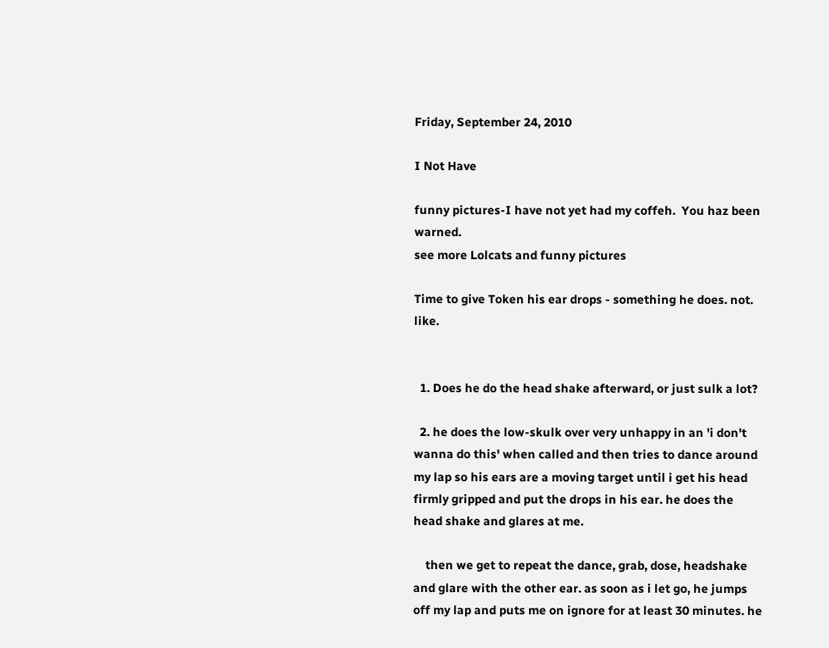Friday, September 24, 2010

I Not Have

funny pictures-I have not yet had my coffeh.  You haz been warned.
see more Lolcats and funny pictures

Time to give Token his ear drops - something he does. not. like.


  1. Does he do the head shake afterward, or just sulk a lot?

  2. he does the low-skulk over very unhappy in an 'i don't wanna do this' when called and then tries to dance around my lap so his ears are a moving target until i get his head firmly gripped and put the drops in his ear. he does the head shake and glares at me.

    then we get to repeat the dance, grab, dose, headshake and glare with the other ear. as soon as i let go, he jumps off my lap and puts me on ignore for at least 30 minutes. he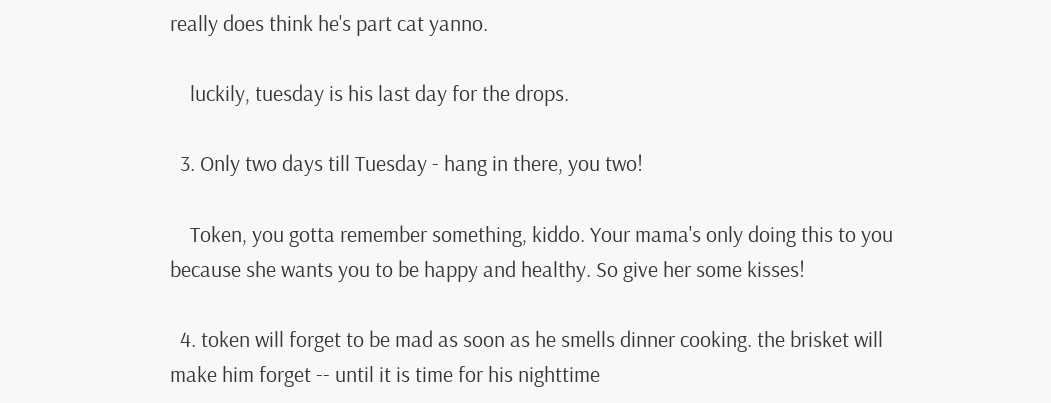really does think he's part cat yanno.

    luckily, tuesday is his last day for the drops.

  3. Only two days till Tuesday - hang in there, you two!

    Token, you gotta remember something, kiddo. Your mama's only doing this to you because she wants you to be happy and healthy. So give her some kisses!

  4. token will forget to be mad as soon as he smells dinner cooking. the brisket will make him forget -- until it is time for his nighttime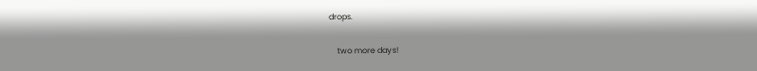drops.

    two more days!